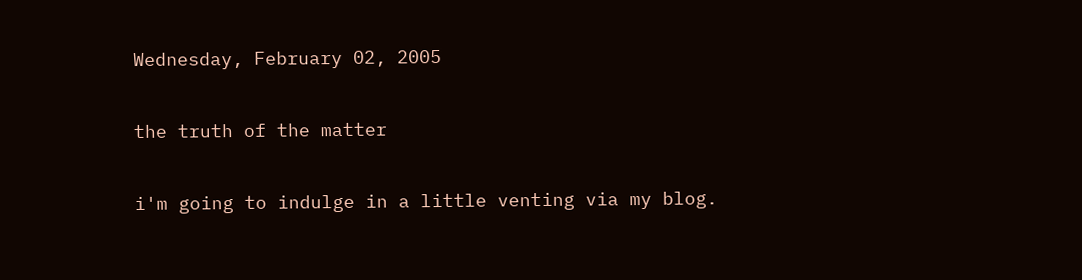Wednesday, February 02, 2005

the truth of the matter

i'm going to indulge in a little venting via my blog.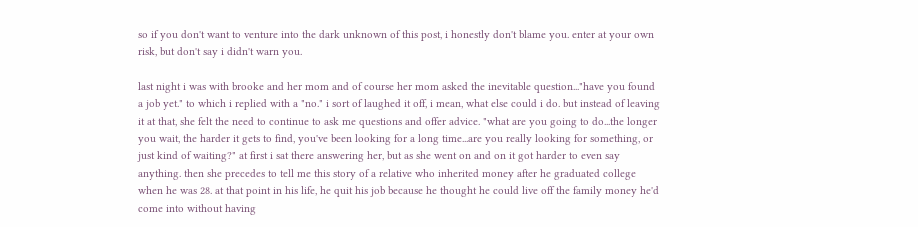so if you don't want to venture into the dark unknown of this post, i honestly don't blame you. enter at your own risk, but don't say i didn't warn you.

last night i was with brooke and her mom and of course her mom asked the inevitable question..."have you found a job yet." to which i replied with a "no." i sort of laughed it off, i mean, what else could i do. but instead of leaving it at that, she felt the need to continue to ask me questions and offer advice. "what are you going to do...the longer you wait, the harder it gets to find, you've been looking for a long time...are you really looking for something, or just kind of waiting?" at first i sat there answering her, but as she went on and on it got harder to even say anything. then she precedes to tell me this story of a relative who inherited money after he graduated college when he was 28. at that point in his life, he quit his job because he thought he could live off the family money he'd come into without having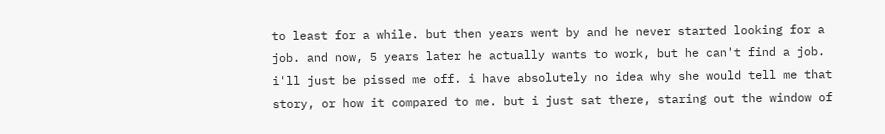to least for a while. but then years went by and he never started looking for a job. and now, 5 years later he actually wants to work, but he can't find a job. i'll just be pissed me off. i have absolutely no idea why she would tell me that story, or how it compared to me. but i just sat there, staring out the window of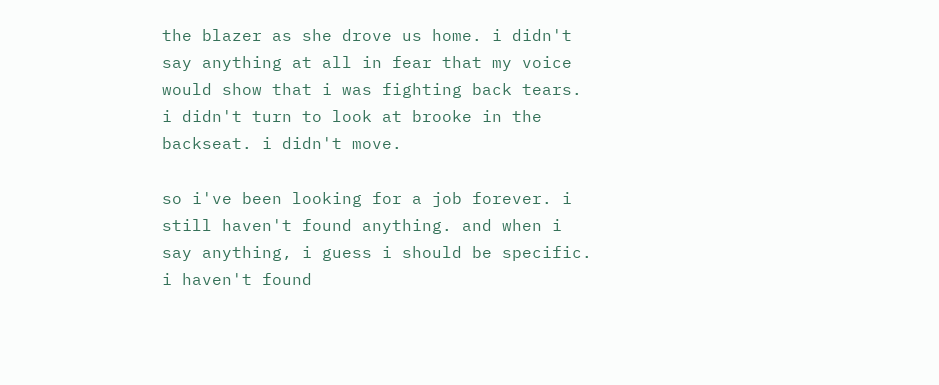the blazer as she drove us home. i didn't say anything at all in fear that my voice would show that i was fighting back tears. i didn't turn to look at brooke in the backseat. i didn't move.

so i've been looking for a job forever. i still haven't found anything. and when i say anything, i guess i should be specific. i haven't found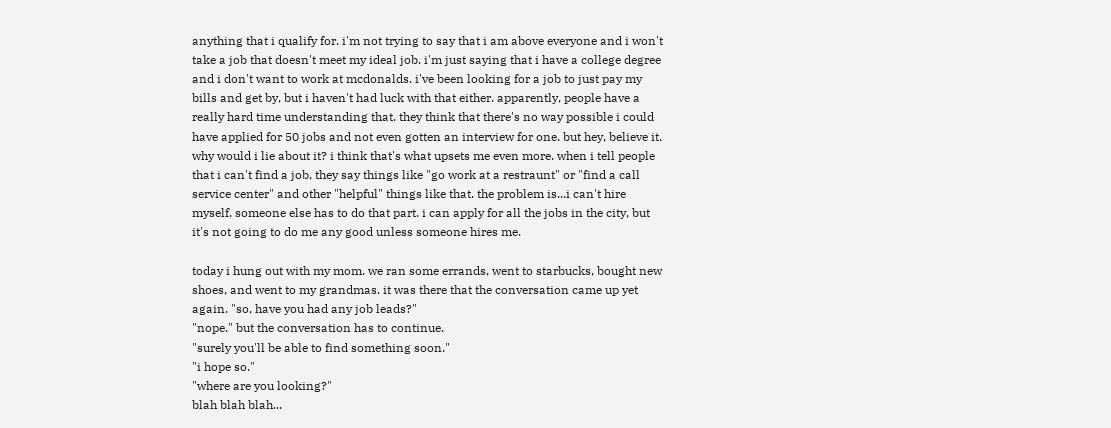anything that i qualify for. i'm not trying to say that i am above everyone and i won't take a job that doesn't meet my ideal job. i'm just saying that i have a college degree and i don't want to work at mcdonalds. i've been looking for a job to just pay my bills and get by, but i haven't had luck with that either. apparently, people have a really hard time understanding that. they think that there's no way possible i could have applied for 50 jobs and not even gotten an interview for one. but hey, believe it. why would i lie about it? i think that's what upsets me even more. when i tell people that i can't find a job, they say things like "go work at a restraunt" or "find a call service center" and other "helpful" things like that. the problem is...i can't hire myself. someone else has to do that part. i can apply for all the jobs in the city, but it's not going to do me any good unless someone hires me.

today i hung out with my mom. we ran some errands, went to starbucks, bought new shoes, and went to my grandmas. it was there that the conversation came up yet again. "so, have you had any job leads?"
"nope." but the conversation has to continue.
"surely you'll be able to find something soon."
"i hope so."
"where are you looking?"
blah blah blah...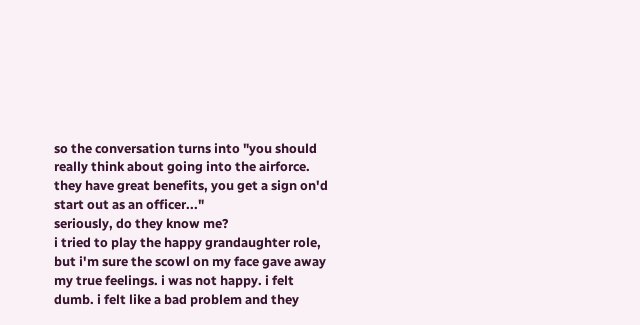so the conversation turns into "you should really think about going into the airforce. they have great benefits, you get a sign on'd start out as an officer..."
seriously, do they know me?
i tried to play the happy grandaughter role, but i'm sure the scowl on my face gave away my true feelings. i was not happy. i felt dumb. i felt like a bad problem and they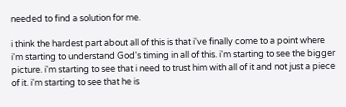needed to find a solution for me.

i think the hardest part about all of this is that i've finally come to a point where i'm starting to understand God's timing in all of this. i'm starting to see the bigger picture. i'm starting to see that i need to trust him with all of it and not just a piece of it. i'm starting to see that he is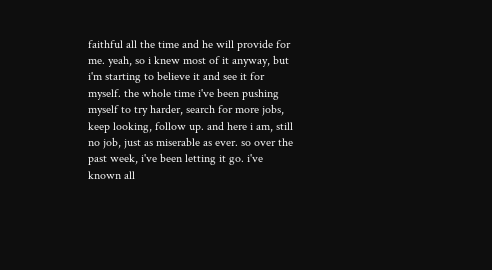faithful all the time and he will provide for me. yeah, so i knew most of it anyway, but i'm starting to believe it and see it for myself. the whole time i've been pushing myself to try harder, search for more jobs, keep looking, follow up. and here i am, still no job, just as miserable as ever. so over the past week, i've been letting it go. i've known all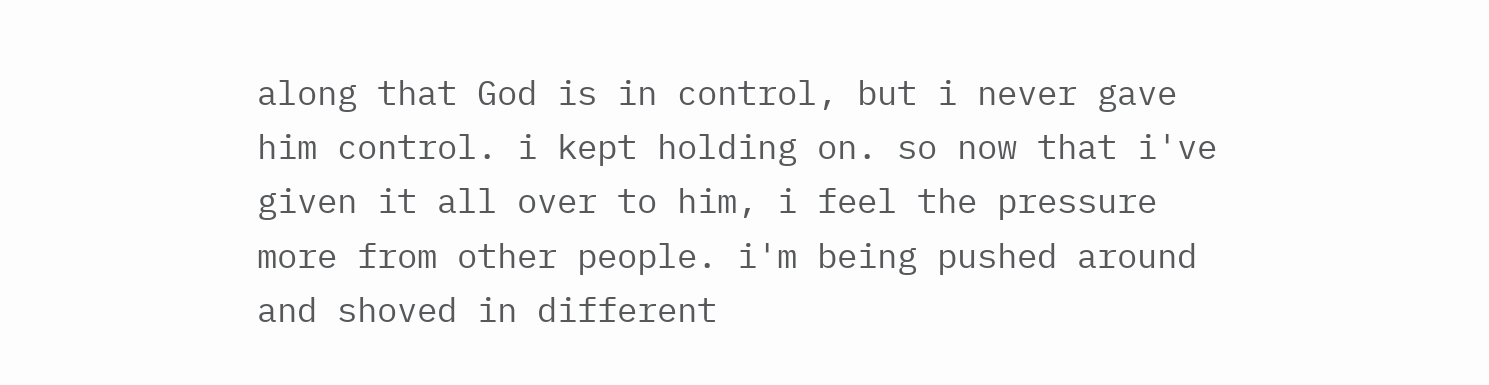along that God is in control, but i never gave him control. i kept holding on. so now that i've given it all over to him, i feel the pressure more from other people. i'm being pushed around and shoved in different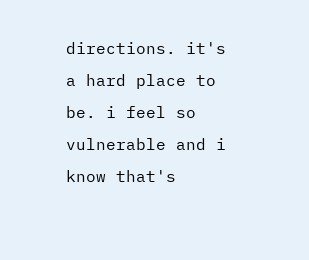directions. it's a hard place to be. i feel so vulnerable and i know that's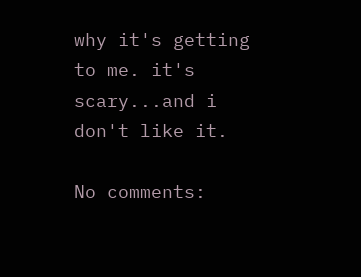why it's getting to me. it's scary...and i don't like it.

No comments: